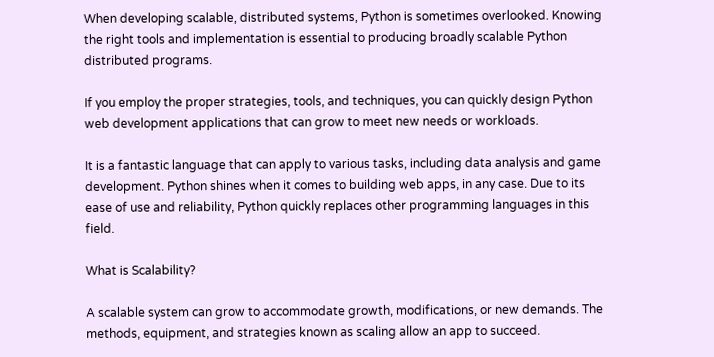When developing scalable, distributed systems, Python is sometimes overlooked. Knowing the right tools and implementation is essential to producing broadly scalable Python distributed programs.

If you employ the proper strategies, tools, and techniques, you can quickly design Python web development applications that can grow to meet new needs or workloads.

It is a fantastic language that can apply to various tasks, including data analysis and game development. Python shines when it comes to building web apps, in any case. Due to its ease of use and reliability, Python quickly replaces other programming languages in this field.

What is Scalability?

A scalable system can grow to accommodate growth, modifications, or new demands. The methods, equipment, and strategies known as scaling allow an app to succeed.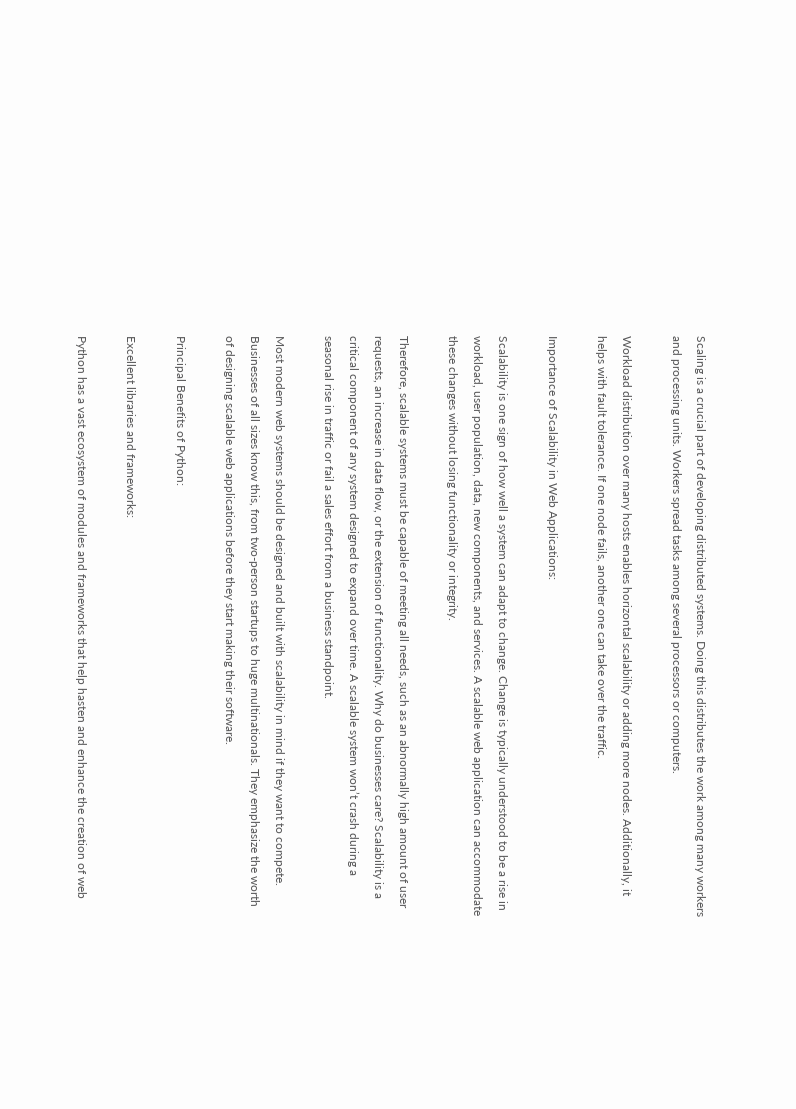Scaling is a crucial part of developing distributed systems. Doing this distributes the work among many workers and processing units. Workers spread tasks among several processors or computers.

Workload distribution over many hosts enables horizontal scalability or adding more nodes. Additionally, it helps with fault tolerance. If one node fails, another one can take over the traffic.

Importance of Scalability in Web Applications:

Scalability is one sign of how well a system can adapt to change. Change is typically understood to be a rise in workload, user population, data, new components, and services. A scalable web application can accommodate these changes without losing functionality or integrity.

Therefore, scalable systems must be capable of meeting all needs, such as an abnormally high amount of user requests, an increase in data flow, or the extension of functionality. Why do businesses care? Scalability is a critical component of any system designed to expand over time. A scalable system won’t crash during a seasonal rise in traffic or fail a sales effort from a business standpoint.

Most modern web systems should be designed and built with scalability in mind if they want to compete. Businesses of all sizes know this, from two-person startups to huge multinationals. They emphasize the worth of designing scalable web applications before they start making their software.

Principal Benefits of Python:

Excellent libraries and frameworks:

Python has a vast ecosystem of modules and frameworks that help hasten and enhance the creation of web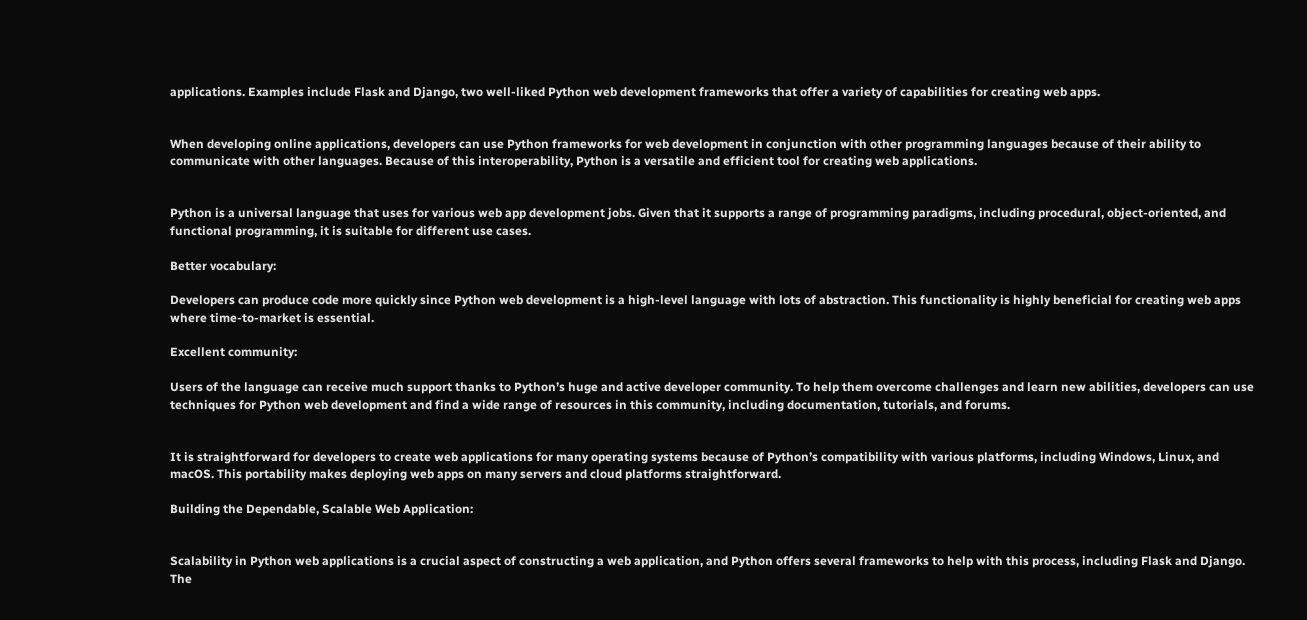applications. Examples include Flask and Django, two well-liked Python web development frameworks that offer a variety of capabilities for creating web apps.


When developing online applications, developers can use Python frameworks for web development in conjunction with other programming languages because of their ability to communicate with other languages. Because of this interoperability, Python is a versatile and efficient tool for creating web applications.


Python is a universal language that uses for various web app development jobs. Given that it supports a range of programming paradigms, including procedural, object-oriented, and functional programming, it is suitable for different use cases.

Better vocabulary:

Developers can produce code more quickly since Python web development is a high-level language with lots of abstraction. This functionality is highly beneficial for creating web apps where time-to-market is essential.

Excellent community:

Users of the language can receive much support thanks to Python’s huge and active developer community. To help them overcome challenges and learn new abilities, developers can use techniques for Python web development and find a wide range of resources in this community, including documentation, tutorials, and forums.


It is straightforward for developers to create web applications for many operating systems because of Python’s compatibility with various platforms, including Windows, Linux, and macOS. This portability makes deploying web apps on many servers and cloud platforms straightforward.

Building the Dependable, Scalable Web Application:


Scalability in Python web applications is a crucial aspect of constructing a web application, and Python offers several frameworks to help with this process, including Flask and Django. The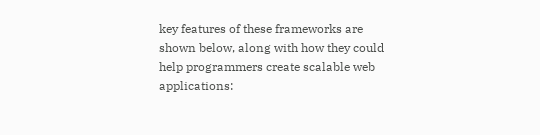key features of these frameworks are shown below, along with how they could help programmers create scalable web applications: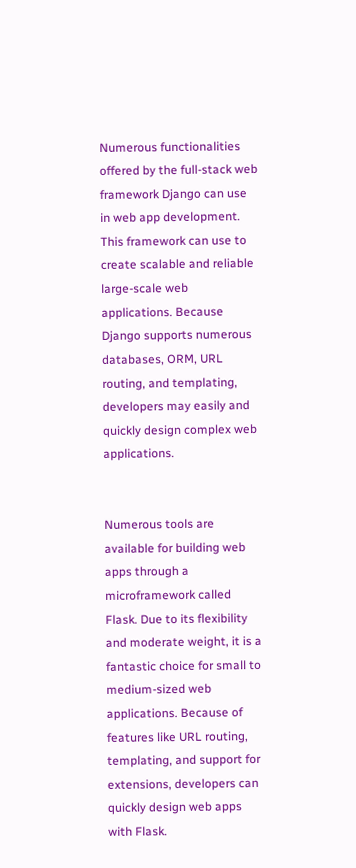Numerous functionalities offered by the full-stack web framework Django can use in web app development. This framework can use to create scalable and reliable large-scale web applications. Because Django supports numerous databases, ORM, URL routing, and templating, developers may easily and quickly design complex web applications.


Numerous tools are available for building web apps through a microframework called Flask. Due to its flexibility and moderate weight, it is a fantastic choice for small to medium-sized web applications. Because of features like URL routing, templating, and support for extensions, developers can quickly design web apps with Flask.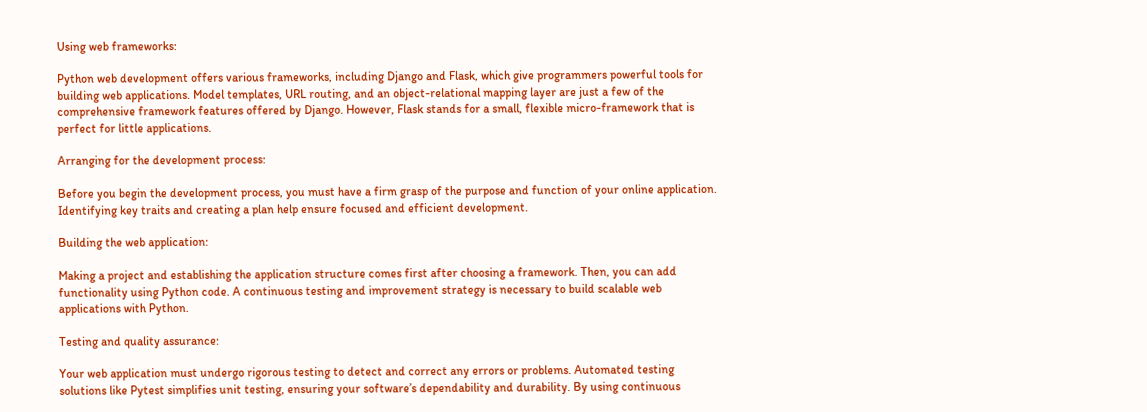Using web frameworks:

Python web development offers various frameworks, including Django and Flask, which give programmers powerful tools for building web applications. Model templates, URL routing, and an object-relational mapping layer are just a few of the comprehensive framework features offered by Django. However, Flask stands for a small, flexible micro-framework that is perfect for little applications.

Arranging for the development process:

Before you begin the development process, you must have a firm grasp of the purpose and function of your online application. Identifying key traits and creating a plan help ensure focused and efficient development.

Building the web application:

Making a project and establishing the application structure comes first after choosing a framework. Then, you can add functionality using Python code. A continuous testing and improvement strategy is necessary to build scalable web applications with Python.

Testing and quality assurance:

Your web application must undergo rigorous testing to detect and correct any errors or problems. Automated testing solutions like Pytest simplifies unit testing, ensuring your software’s dependability and durability. By using continuous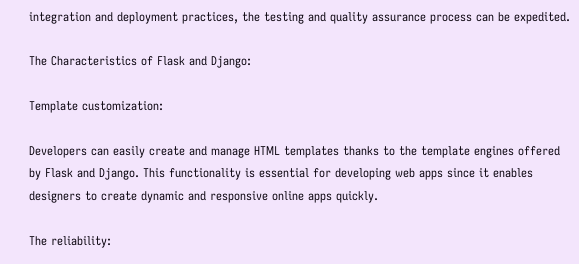integration and deployment practices, the testing and quality assurance process can be expedited.

The Characteristics of Flask and Django:

Template customization:

Developers can easily create and manage HTML templates thanks to the template engines offered by Flask and Django. This functionality is essential for developing web apps since it enables designers to create dynamic and responsive online apps quickly.

The reliability: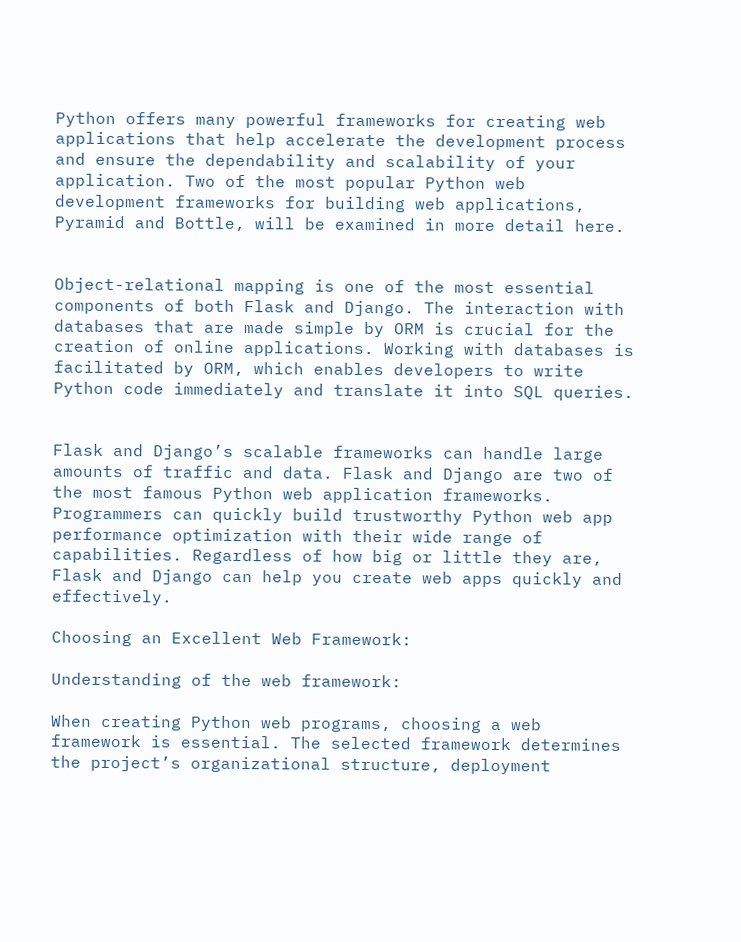Python offers many powerful frameworks for creating web applications that help accelerate the development process and ensure the dependability and scalability of your application. Two of the most popular Python web development frameworks for building web applications, Pyramid and Bottle, will be examined in more detail here.


Object-relational mapping is one of the most essential components of both Flask and Django. The interaction with databases that are made simple by ORM is crucial for the creation of online applications. Working with databases is facilitated by ORM, which enables developers to write Python code immediately and translate it into SQL queries.


Flask and Django’s scalable frameworks can handle large amounts of traffic and data. Flask and Django are two of the most famous Python web application frameworks. Programmers can quickly build trustworthy Python web app performance optimization with their wide range of capabilities. Regardless of how big or little they are, Flask and Django can help you create web apps quickly and effectively.

Choosing an Excellent Web Framework:

Understanding of the web framework:

When creating Python web programs, choosing a web framework is essential. The selected framework determines the project’s organizational structure, deployment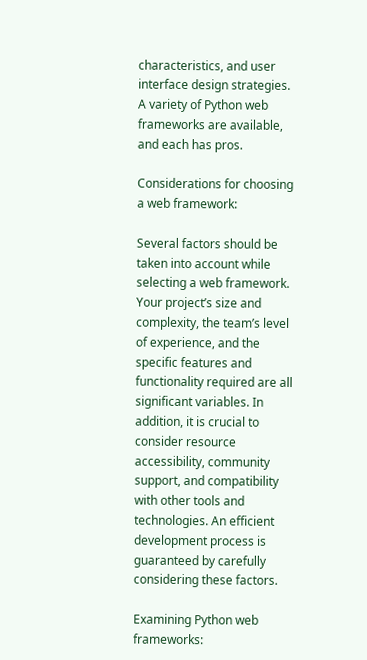characteristics, and user interface design strategies. A variety of Python web frameworks are available, and each has pros.

Considerations for choosing a web framework:

Several factors should be taken into account while selecting a web framework. Your project’s size and complexity, the team’s level of experience, and the specific features and functionality required are all significant variables. In addition, it is crucial to consider resource accessibility, community support, and compatibility with other tools and technologies. An efficient development process is guaranteed by carefully considering these factors.

Examining Python web frameworks: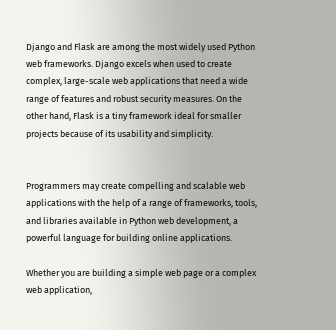Django and Flask are among the most widely used Python web frameworks. Django excels when used to create complex, large-scale web applications that need a wide range of features and robust security measures. On the other hand, Flask is a tiny framework ideal for smaller projects because of its usability and simplicity.


Programmers may create compelling and scalable web applications with the help of a range of frameworks, tools, and libraries available in Python web development, a powerful language for building online applications.

Whether you are building a simple web page or a complex web application,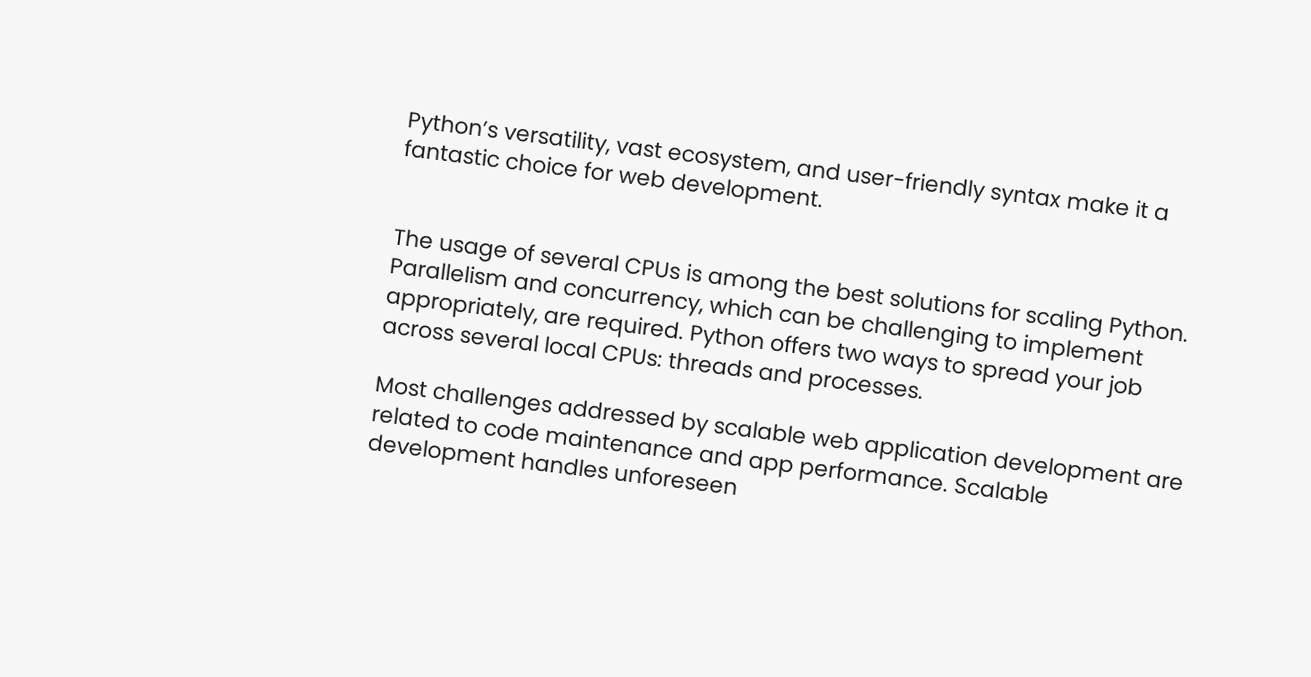Python’s versatility, vast ecosystem, and user-friendly syntax make it a fantastic choice for web development.


The usage of several CPUs is among the best solutions for scaling Python. Parallelism and concurrency, which can be challenging to implement appropriately, are required. Python offers two ways to spread your job across several local CPUs: threads and processes.

Most challenges addressed by scalable web application development are related to code maintenance and app performance. Scalable development handles unforeseen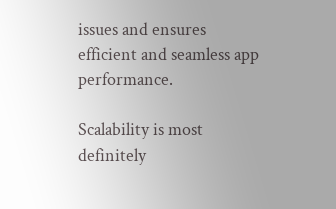issues and ensures efficient and seamless app performance.

Scalability is most definitely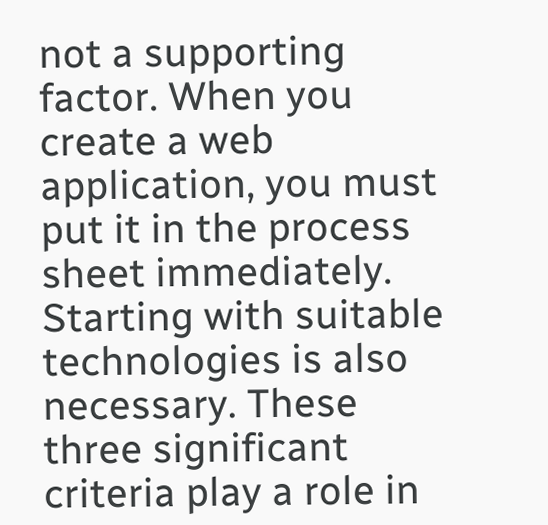not a supporting factor. When you create a web application, you must put it in the process sheet immediately. Starting with suitable technologies is also necessary. These three significant criteria play a role in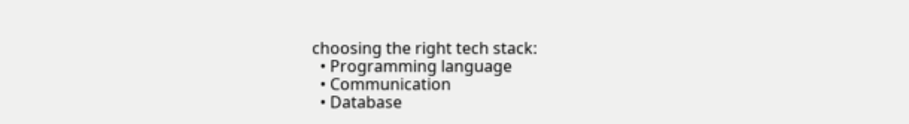choosing the right tech stack:
  • Programming language
  • Communication
  • Database